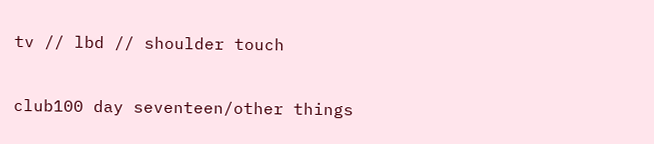tv // lbd // shoulder touch

club100 day seventeen/other things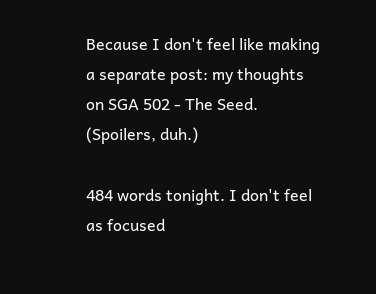Because I don't feel like making a separate post: my thoughts on SGA 502 - The Seed. (Spoilers, duh.)

484 words tonight. I don't feel as focused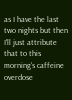as I have the last two nights but then I'll just attribute that to this morning's caffeine overdose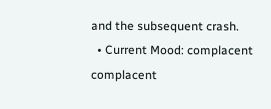and the subsequent crash.
  • Current Mood: complacent complacent